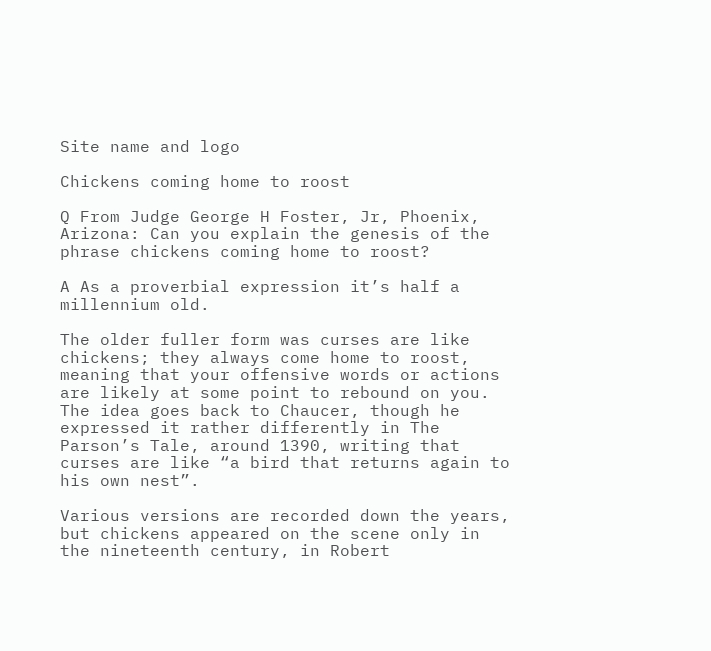Site name and logo

Chickens coming home to roost

Q From Judge George H Foster, Jr, Phoenix, Arizona: Can you explain the genesis of the phrase chickens coming home to roost?

A As a proverbial expression it’s half a millennium old.

The older fuller form was curses are like chickens; they always come home to roost, meaning that your offensive words or actions are likely at some point to rebound on you. The idea goes back to Chaucer, though he expressed it rather differently in The Parson’s Tale, around 1390, writing that curses are like “a bird that returns again to his own nest”.

Various versions are recorded down the years, but chickens appeared on the scene only in the nineteenth century, in Robert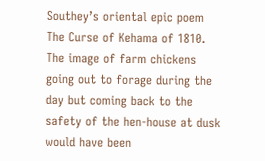Southey’s oriental epic poem The Curse of Kehama of 1810. The image of farm chickens going out to forage during the day but coming back to the safety of the hen-house at dusk would have been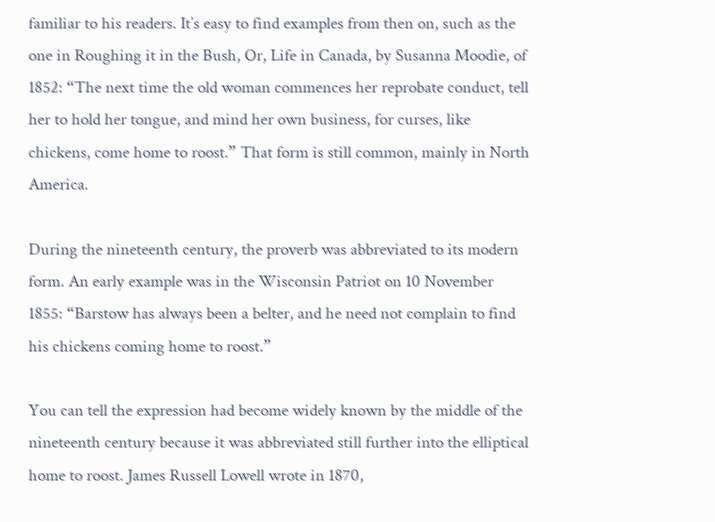familiar to his readers. It’s easy to find examples from then on, such as the one in Roughing it in the Bush, Or, Life in Canada, by Susanna Moodie, of 1852: “The next time the old woman commences her reprobate conduct, tell her to hold her tongue, and mind her own business, for curses, like chickens, come home to roost.” That form is still common, mainly in North America.

During the nineteenth century, the proverb was abbreviated to its modern form. An early example was in the Wisconsin Patriot on 10 November 1855: “Barstow has always been a belter, and he need not complain to find his chickens coming home to roost.”

You can tell the expression had become widely known by the middle of the nineteenth century because it was abbreviated still further into the elliptical home to roost. James Russell Lowell wrote in 1870,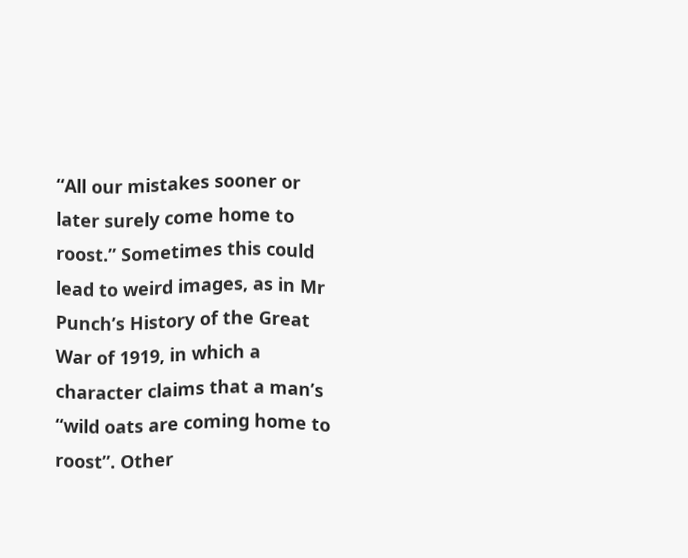“All our mistakes sooner or later surely come home to roost.” Sometimes this could lead to weird images, as in Mr Punch’s History of the Great War of 1919, in which a character claims that a man’s “wild oats are coming home to roost”. Other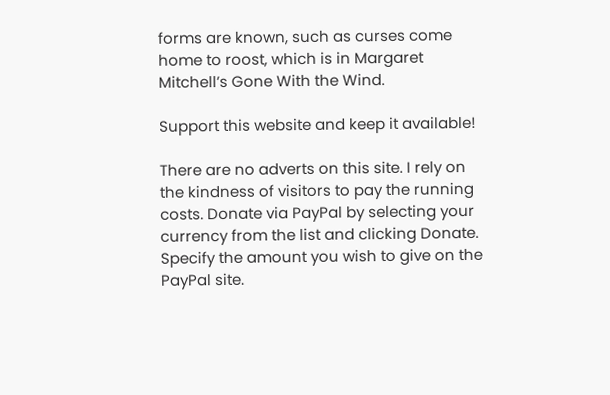forms are known, such as curses come home to roost, which is in Margaret Mitchell’s Gone With the Wind.

Support this website and keep it available!

There are no adverts on this site. I rely on the kindness of visitors to pay the running costs. Donate via PayPal by selecting your currency from the list and clicking Donate. Specify the amount you wish to give on the PayPal site.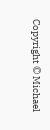Copyright © Michael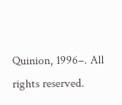Quinion, 1996–. All rights reserved.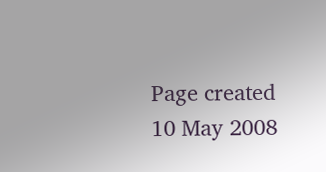Page created 10 May 2008